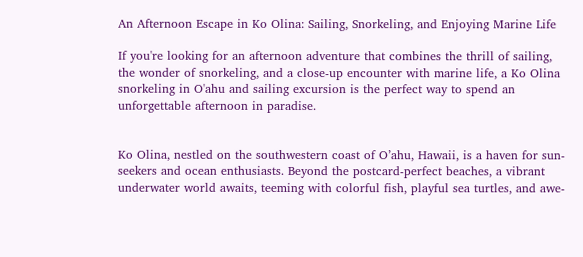An Afternoon Escape in Ko Olina: Sailing, Snorkeling, and Enjoying Marine Life

If you're looking for an afternoon adventure that combines the thrill of sailing, the wonder of snorkeling, and a close-up encounter with marine life, a Ko Olina snorkeling in O'ahu and sailing excursion is the perfect way to spend an unforgettable afternoon in paradise.


Ko Olina, nestled on the southwestern coast of O’ahu, Hawaii, is a haven for sun-seekers and ocean enthusiasts. Beyond the postcard-perfect beaches, a vibrant underwater world awaits, teeming with colorful fish, playful sea turtles, and awe-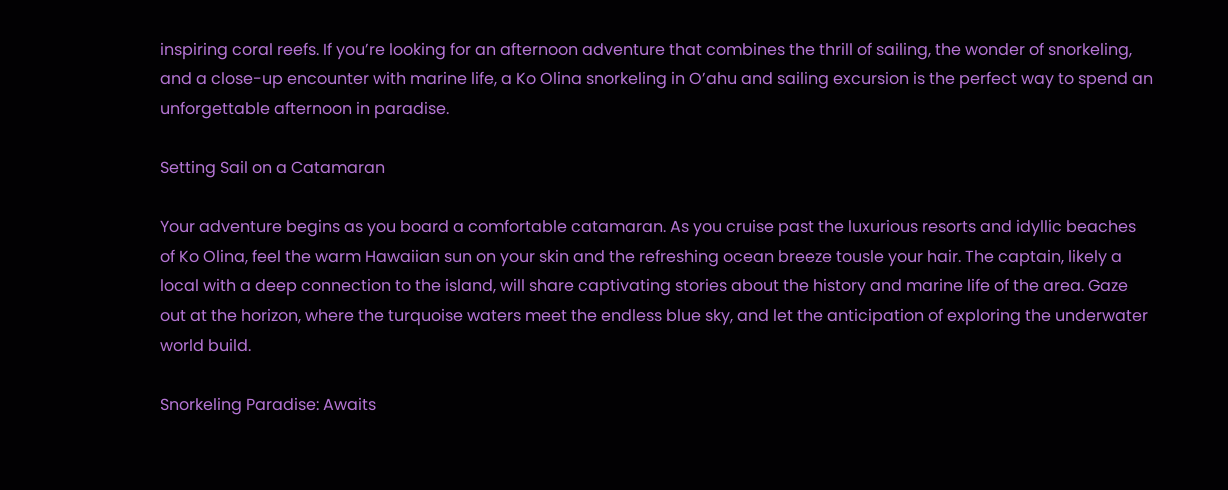inspiring coral reefs. If you’re looking for an afternoon adventure that combines the thrill of sailing, the wonder of snorkeling, and a close-up encounter with marine life, a Ko Olina snorkeling in O’ahu and sailing excursion is the perfect way to spend an unforgettable afternoon in paradise.

Setting Sail on a Catamaran

Your adventure begins as you board a comfortable catamaran. As you cruise past the luxurious resorts and idyllic beaches of Ko Olina, feel the warm Hawaiian sun on your skin and the refreshing ocean breeze tousle your hair. The captain, likely a local with a deep connection to the island, will share captivating stories about the history and marine life of the area. Gaze out at the horizon, where the turquoise waters meet the endless blue sky, and let the anticipation of exploring the underwater world build.

Snorkeling Paradise: Awaits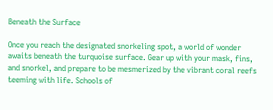Beneath the Surface

Once you reach the designated snorkeling spot, a world of wonder awaits beneath the turquoise surface. Gear up with your mask, fins, and snorkel, and prepare to be mesmerized by the vibrant coral reefs teeming with life. Schools of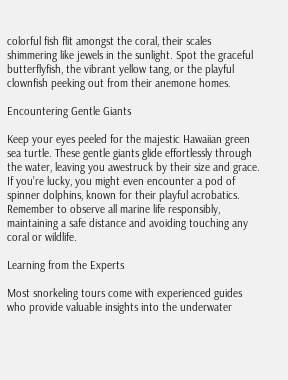colorful fish flit amongst the coral, their scales shimmering like jewels in the sunlight. Spot the graceful butterflyfish, the vibrant yellow tang, or the playful clownfish peeking out from their anemone homes.

Encountering Gentle Giants

Keep your eyes peeled for the majestic Hawaiian green sea turtle. These gentle giants glide effortlessly through the water, leaving you awestruck by their size and grace. If you’re lucky, you might even encounter a pod of spinner dolphins, known for their playful acrobatics. Remember to observe all marine life responsibly, maintaining a safe distance and avoiding touching any coral or wildlife.

Learning from the Experts

Most snorkeling tours come with experienced guides who provide valuable insights into the underwater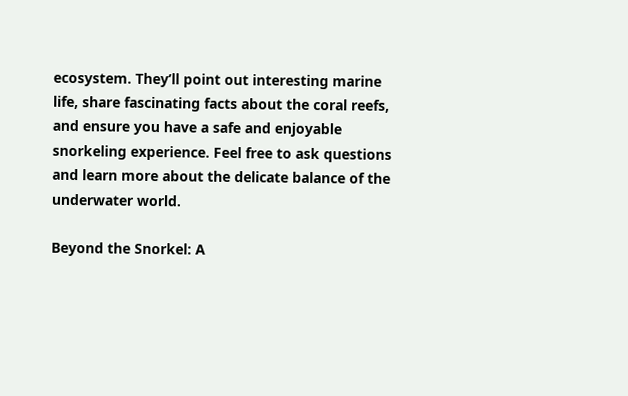ecosystem. They’ll point out interesting marine life, share fascinating facts about the coral reefs, and ensure you have a safe and enjoyable snorkeling experience. Feel free to ask questions and learn more about the delicate balance of the underwater world.

Beyond the Snorkel: A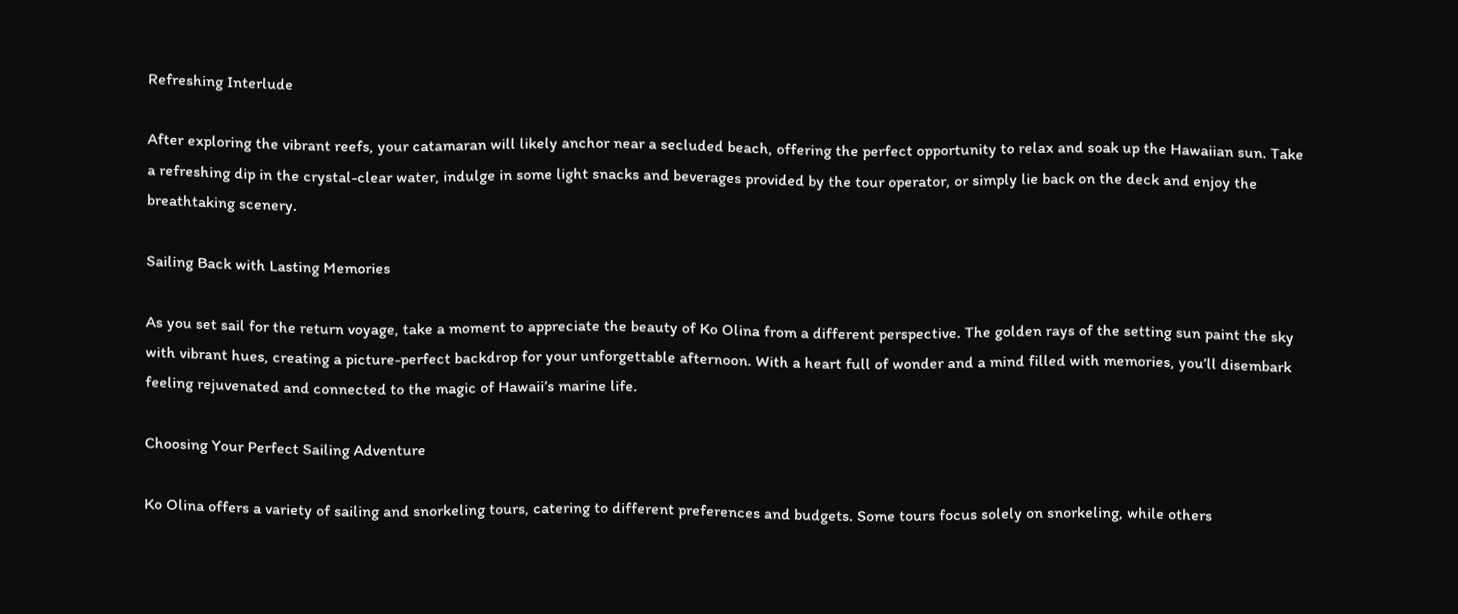Refreshing Interlude

After exploring the vibrant reefs, your catamaran will likely anchor near a secluded beach, offering the perfect opportunity to relax and soak up the Hawaiian sun. Take a refreshing dip in the crystal-clear water, indulge in some light snacks and beverages provided by the tour operator, or simply lie back on the deck and enjoy the breathtaking scenery.

Sailing Back with Lasting Memories

As you set sail for the return voyage, take a moment to appreciate the beauty of Ko Olina from a different perspective. The golden rays of the setting sun paint the sky with vibrant hues, creating a picture-perfect backdrop for your unforgettable afternoon. With a heart full of wonder and a mind filled with memories, you’ll disembark feeling rejuvenated and connected to the magic of Hawaii’s marine life.

Choosing Your Perfect Sailing Adventure

Ko Olina offers a variety of sailing and snorkeling tours, catering to different preferences and budgets. Some tours focus solely on snorkeling, while others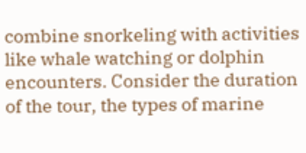combine snorkeling with activities like whale watching or dolphin encounters. Consider the duration of the tour, the types of marine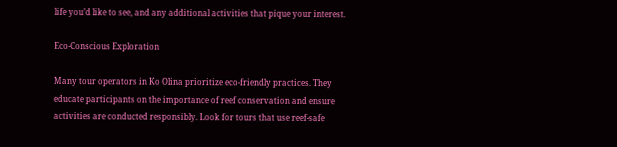life you’d like to see, and any additional activities that pique your interest.

Eco-Conscious Exploration

Many tour operators in Ko Olina prioritize eco-friendly practices. They educate participants on the importance of reef conservation and ensure activities are conducted responsibly. Look for tours that use reef-safe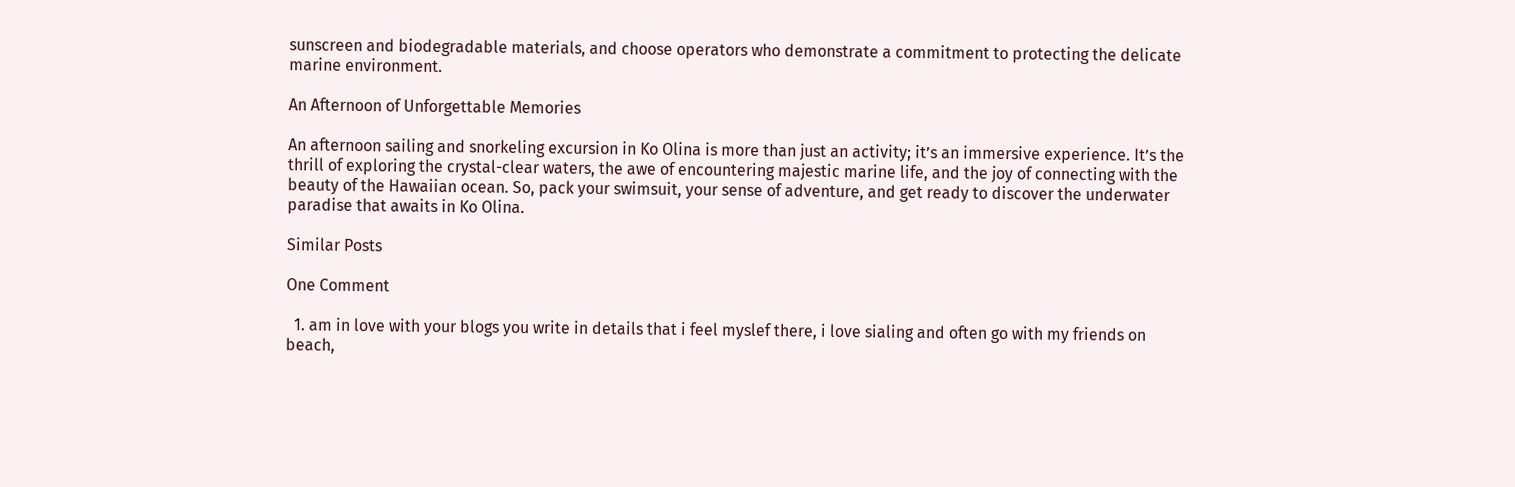sunscreen and biodegradable materials, and choose operators who demonstrate a commitment to protecting the delicate marine environment.

An Afternoon of Unforgettable Memories

An afternoon sailing and snorkeling excursion in Ko Olina is more than just an activity; it’s an immersive experience. It’s the thrill of exploring the crystal-clear waters, the awe of encountering majestic marine life, and the joy of connecting with the beauty of the Hawaiian ocean. So, pack your swimsuit, your sense of adventure, and get ready to discover the underwater paradise that awaits in Ko Olina.

Similar Posts

One Comment

  1. am in love with your blogs you write in details that i feel myslef there, i love sialing and often go with my friends on beach,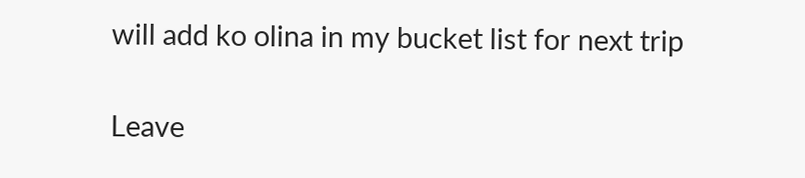will add ko olina in my bucket list for next trip

Leave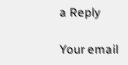a Reply

Your email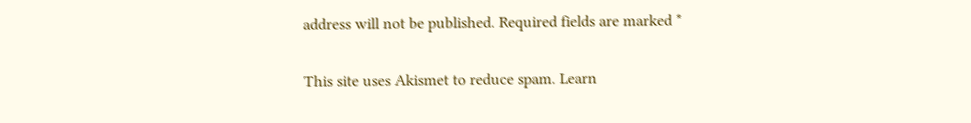address will not be published. Required fields are marked *

This site uses Akismet to reduce spam. Learn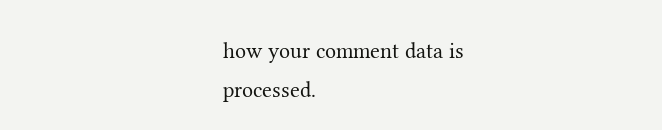how your comment data is processed.